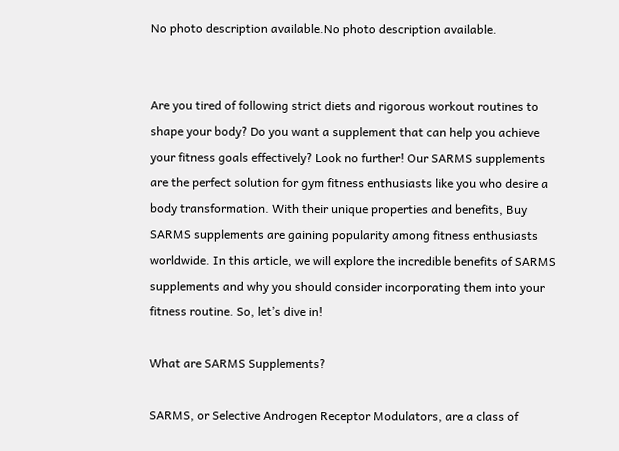No photo description available.No photo description available.


Are you tired of following strict diets and rigorous workout routines to shape your body? Do you want a supplement that can help you achieve your fitness goals effectively? Look no further! Our SARMS supplements are the perfect solution for gym fitness enthusiasts like you who desire a body transformation. With their unique properties and benefits, Buy SARMS supplements are gaining popularity among fitness enthusiasts worldwide. In this article, we will explore the incredible benefits of SARMS supplements and why you should consider incorporating them into your fitness routine. So, let’s dive in!

What are SARMS Supplements?

SARMS, or Selective Androgen Receptor Modulators, are a class of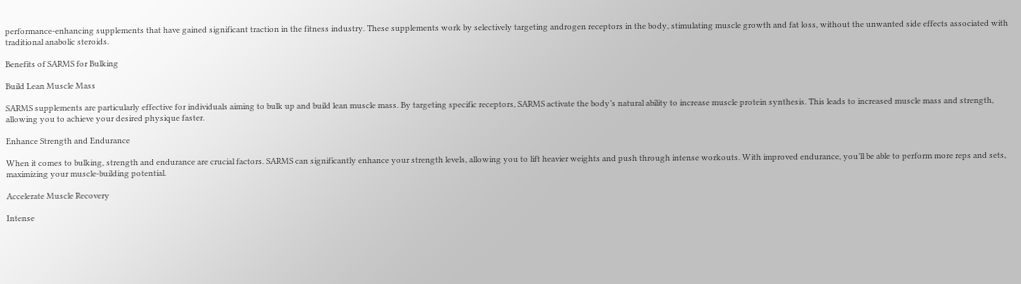performance-enhancing supplements that have gained significant traction in the fitness industry. These supplements work by selectively targeting androgen receptors in the body, stimulating muscle growth and fat loss, without the unwanted side effects associated with traditional anabolic steroids.

Benefits of SARMS for Bulking

Build Lean Muscle Mass

SARMS supplements are particularly effective for individuals aiming to bulk up and build lean muscle mass. By targeting specific receptors, SARMS activate the body’s natural ability to increase muscle protein synthesis. This leads to increased muscle mass and strength, allowing you to achieve your desired physique faster.

Enhance Strength and Endurance

When it comes to bulking, strength and endurance are crucial factors. SARMS can significantly enhance your strength levels, allowing you to lift heavier weights and push through intense workouts. With improved endurance, you’ll be able to perform more reps and sets, maximizing your muscle-building potential.

Accelerate Muscle Recovery

Intense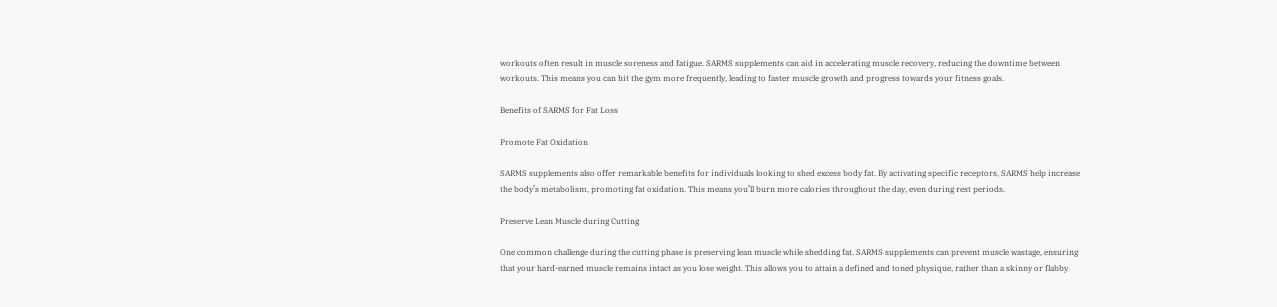workouts often result in muscle soreness and fatigue. SARMS supplements can aid in accelerating muscle recovery, reducing the downtime between workouts. This means you can hit the gym more frequently, leading to faster muscle growth and progress towards your fitness goals.

Benefits of SARMS for Fat Loss

Promote Fat Oxidation

SARMS supplements also offer remarkable benefits for individuals looking to shed excess body fat. By activating specific receptors, SARMS help increase the body’s metabolism, promoting fat oxidation. This means you’ll burn more calories throughout the day, even during rest periods.

Preserve Lean Muscle during Cutting

One common challenge during the cutting phase is preserving lean muscle while shedding fat. SARMS supplements can prevent muscle wastage, ensuring that your hard-earned muscle remains intact as you lose weight. This allows you to attain a defined and toned physique, rather than a skinny or flabby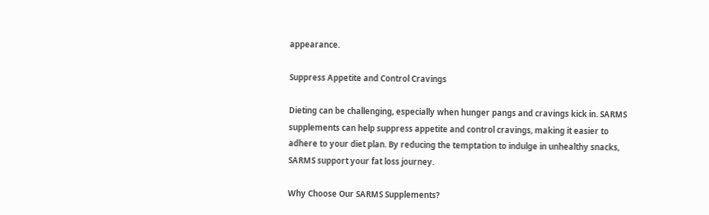appearance.

Suppress Appetite and Control Cravings

Dieting can be challenging, especially when hunger pangs and cravings kick in. SARMS supplements can help suppress appetite and control cravings, making it easier to adhere to your diet plan. By reducing the temptation to indulge in unhealthy snacks, SARMS support your fat loss journey.

Why Choose Our SARMS Supplements?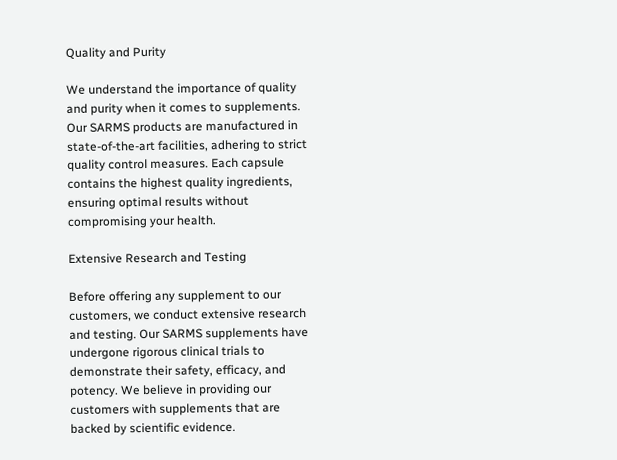Quality and Purity

We understand the importance of quality and purity when it comes to supplements. Our SARMS products are manufactured in state-of-the-art facilities, adhering to strict quality control measures. Each capsule contains the highest quality ingredients, ensuring optimal results without compromising your health.

Extensive Research and Testing

Before offering any supplement to our customers, we conduct extensive research and testing. Our SARMS supplements have undergone rigorous clinical trials to demonstrate their safety, efficacy, and potency. We believe in providing our customers with supplements that are backed by scientific evidence.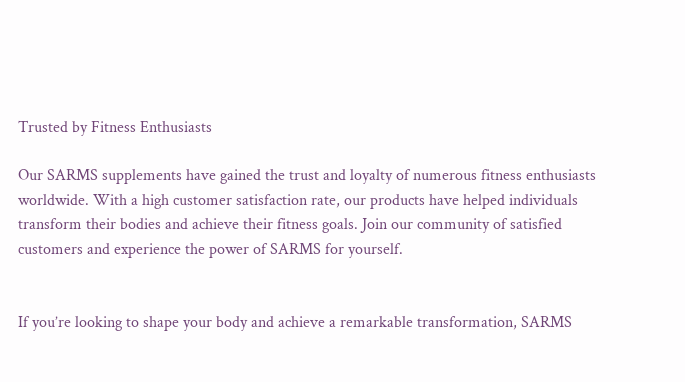Trusted by Fitness Enthusiasts

Our SARMS supplements have gained the trust and loyalty of numerous fitness enthusiasts worldwide. With a high customer satisfaction rate, our products have helped individuals transform their bodies and achieve their fitness goals. Join our community of satisfied customers and experience the power of SARMS for yourself.


If you’re looking to shape your body and achieve a remarkable transformation, SARMS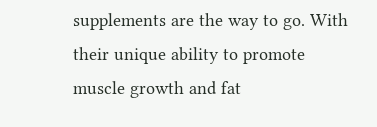supplements are the way to go. With their unique ability to promote muscle growth and fat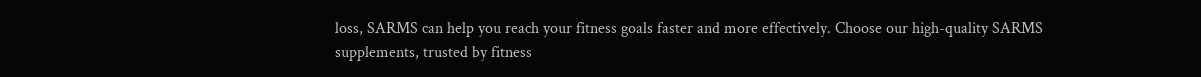loss, SARMS can help you reach your fitness goals faster and more effectively. Choose our high-quality SARMS supplements, trusted by fitness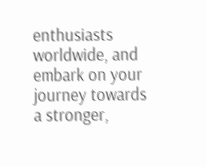enthusiasts worldwide, and embark on your journey towards a stronger,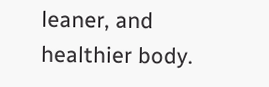leaner, and healthier body.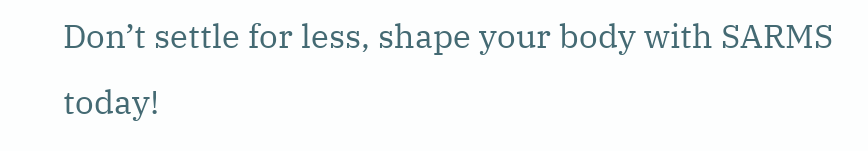Don’t settle for less, shape your body with SARMS today!